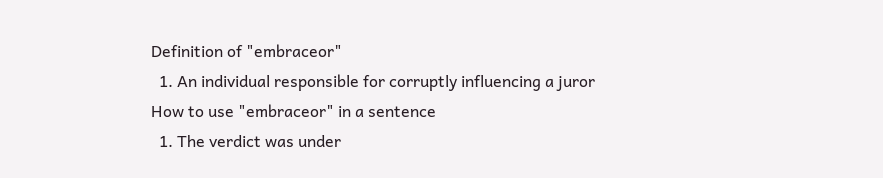Definition of "embraceor"
  1. An individual responsible for corruptly influencing a juror
How to use "embraceor" in a sentence
  1. The verdict was under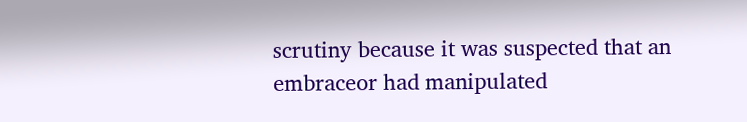scrutiny because it was suspected that an embraceor had manipulated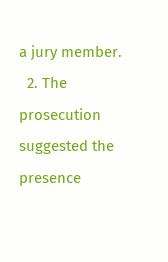a jury member.
  2. The prosecution suggested the presence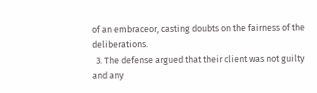of an embraceor, casting doubts on the fairness of the deliberations.
  3. The defense argued that their client was not guilty and any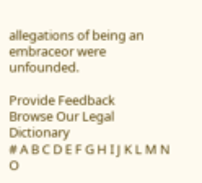allegations of being an embraceor were unfounded.

Provide Feedback
Browse Our Legal Dictionary
# A B C D E F G H I J K L M N O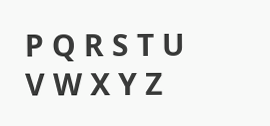P Q R S T U V W X Y Z